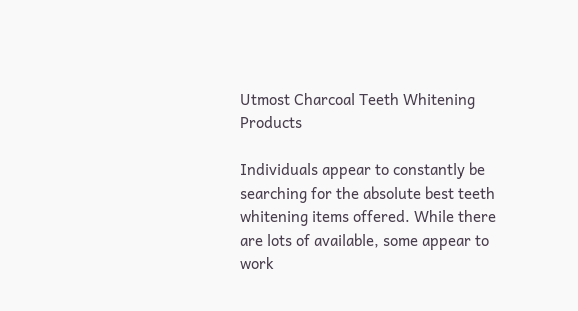Utmost Charcoal Teeth Whitening Products

Individuals appear to constantly be searching for the absolute best teeth whitening items offered. While there are lots of available, some appear to work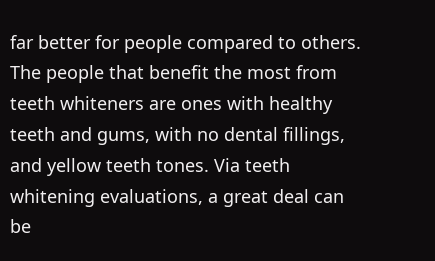far better for people compared to others. The people that benefit the most from teeth whiteners are ones with healthy teeth and gums, with no dental fillings, and yellow teeth tones. Via teeth whitening evaluations, a great deal can be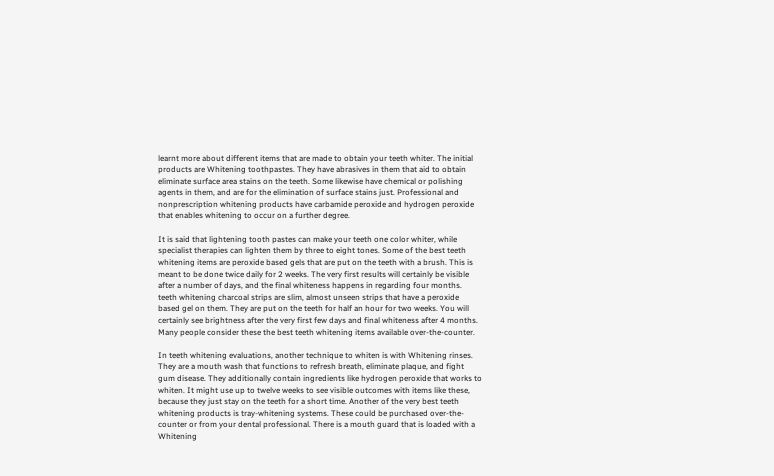learnt more about different items that are made to obtain your teeth whiter. The initial products are Whitening toothpastes. They have abrasives in them that aid to obtain eliminate surface area stains on the teeth. Some likewise have chemical or polishing agents in them, and are for the elimination of surface stains just. Professional and nonprescription whitening products have carbamide peroxide and hydrogen peroxide that enables whitening to occur on a further degree.

It is said that lightening tooth pastes can make your teeth one color whiter, while specialist therapies can lighten them by three to eight tones. Some of the best teeth whitening items are peroxide based gels that are put on the teeth with a brush. This is meant to be done twice daily for 2 weeks. The very first results will certainly be visible after a number of days, and the final whiteness happens in regarding four months. teeth whitening charcoal strips are slim, almost unseen strips that have a peroxide based gel on them. They are put on the teeth for half an hour for two weeks. You will certainly see brightness after the very first few days and final whiteness after 4 months. Many people consider these the best teeth whitening items available over-the-counter.

In teeth whitening evaluations, another technique to whiten is with Whitening rinses. They are a mouth wash that functions to refresh breath, eliminate plaque, and fight gum disease. They additionally contain ingredients like hydrogen peroxide that works to whiten. It might use up to twelve weeks to see visible outcomes with items like these, because they just stay on the teeth for a short time. Another of the very best teeth whitening products is tray-whitening systems. These could be purchased over-the-counter or from your dental professional. There is a mouth guard that is loaded with a Whitening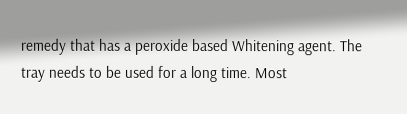remedy that has a peroxide based Whitening agent. The tray needs to be used for a long time. Most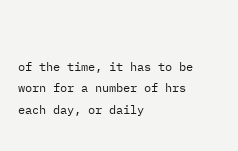of the time, it has to be worn for a number of hrs each day, or daily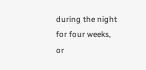during the night for four weeks, or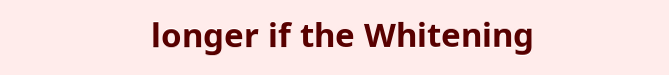longer if the Whitening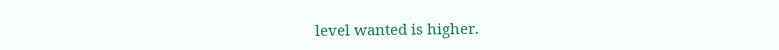level wanted is higher.